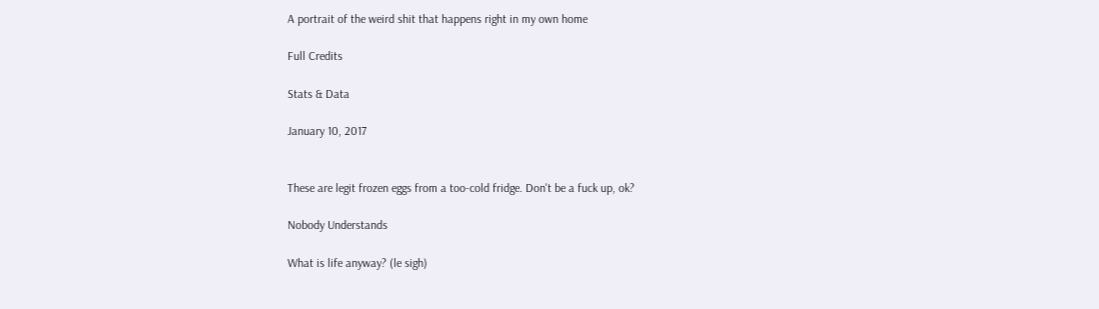A portrait of the weird shit that happens right in my own home

Full Credits

Stats & Data

January 10, 2017


These are legit frozen eggs from a too-cold fridge. Don't be a fuck up, ok?

Nobody Understands

What is life anyway? (le sigh)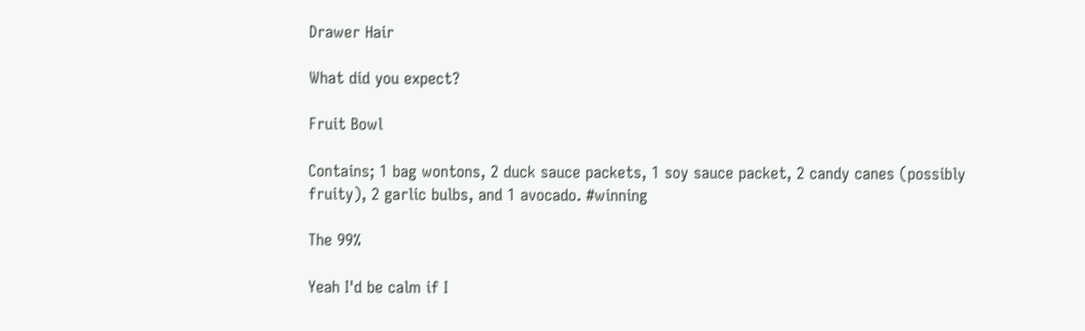Drawer Hair

What did you expect?

Fruit Bowl

Contains; 1 bag wontons, 2 duck sauce packets, 1 soy sauce packet, 2 candy canes (possibly fruity), 2 garlic bulbs, and 1 avocado. #winning

The 99%

Yeah I'd be calm if I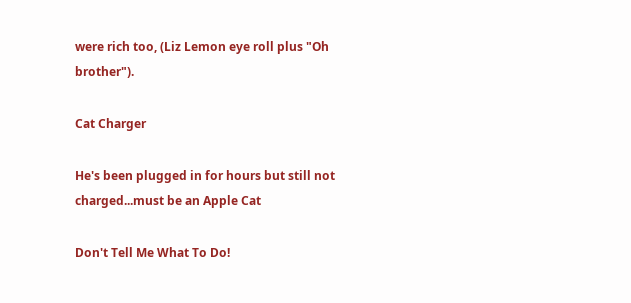were rich too, (Liz Lemon eye roll plus "Oh brother").

Cat Charger

He's been plugged in for hours but still not charged...must be an Apple Cat

Don't Tell Me What To Do!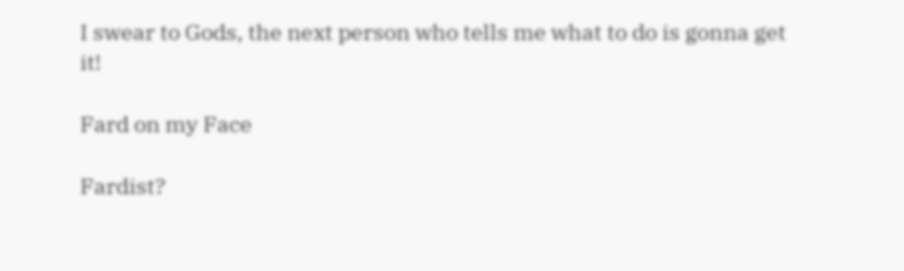I swear to Gods, the next person who tells me what to do is gonna get it!

Fard on my Face

Fardist?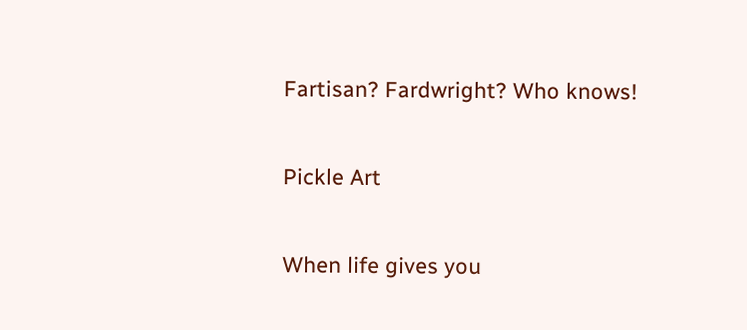Fartisan? Fardwright? Who knows!

Pickle Art

When life gives you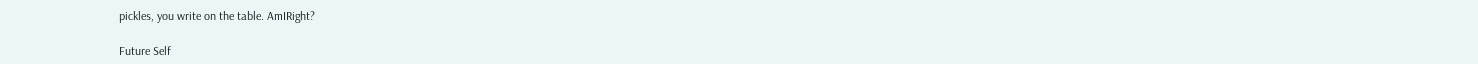pickles, you write on the table. AmIRight?

Future Self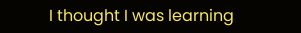I thought I was learning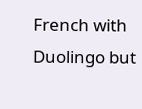French with Duolingo but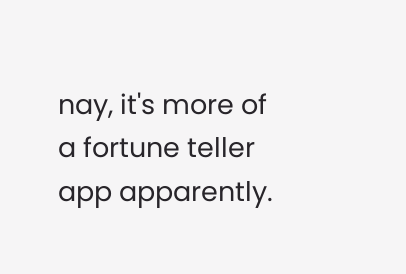nay, it's more of a fortune teller app apparently.